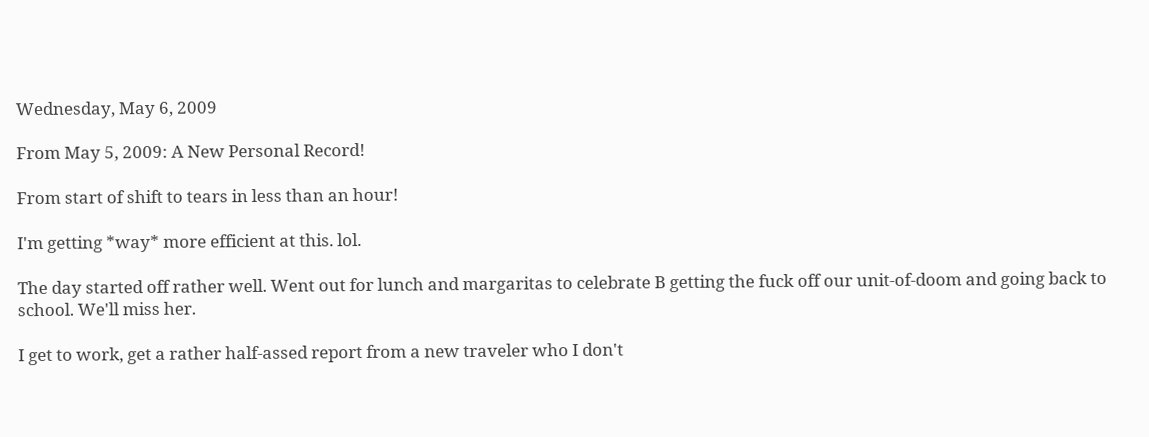Wednesday, May 6, 2009

From May 5, 2009: A New Personal Record!

From start of shift to tears in less than an hour!

I'm getting *way* more efficient at this. lol.

The day started off rather well. Went out for lunch and margaritas to celebrate B getting the fuck off our unit-of-doom and going back to school. We'll miss her.

I get to work, get a rather half-assed report from a new traveler who I don't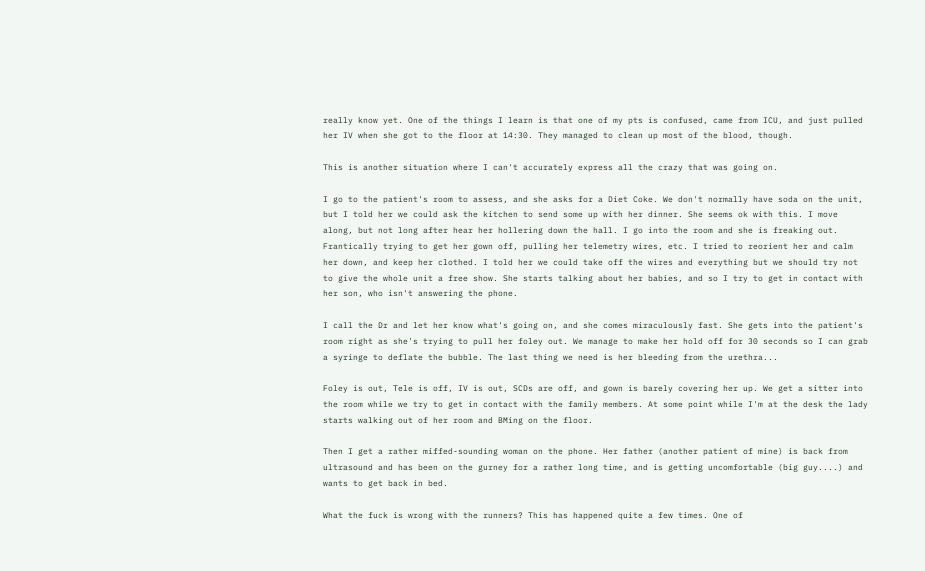really know yet. One of the things I learn is that one of my pts is confused, came from ICU, and just pulled her IV when she got to the floor at 14:30. They managed to clean up most of the blood, though.

This is another situation where I can't accurately express all the crazy that was going on.

I go to the patient's room to assess, and she asks for a Diet Coke. We don't normally have soda on the unit, but I told her we could ask the kitchen to send some up with her dinner. She seems ok with this. I move along, but not long after hear her hollering down the hall. I go into the room and she is freaking out. Frantically trying to get her gown off, pulling her telemetry wires, etc. I tried to reorient her and calm her down, and keep her clothed. I told her we could take off the wires and everything but we should try not to give the whole unit a free show. She starts talking about her babies, and so I try to get in contact with her son, who isn't answering the phone.

I call the Dr and let her know what's going on, and she comes miraculously fast. She gets into the patient's room right as she's trying to pull her foley out. We manage to make her hold off for 30 seconds so I can grab a syringe to deflate the bubble. The last thing we need is her bleeding from the urethra...

Foley is out, Tele is off, IV is out, SCDs are off, and gown is barely covering her up. We get a sitter into the room while we try to get in contact with the family members. At some point while I'm at the desk the lady starts walking out of her room and BMing on the floor.

Then I get a rather miffed-sounding woman on the phone. Her father (another patient of mine) is back from ultrasound and has been on the gurney for a rather long time, and is getting uncomfortable (big guy....) and wants to get back in bed.

What the fuck is wrong with the runners? This has happened quite a few times. One of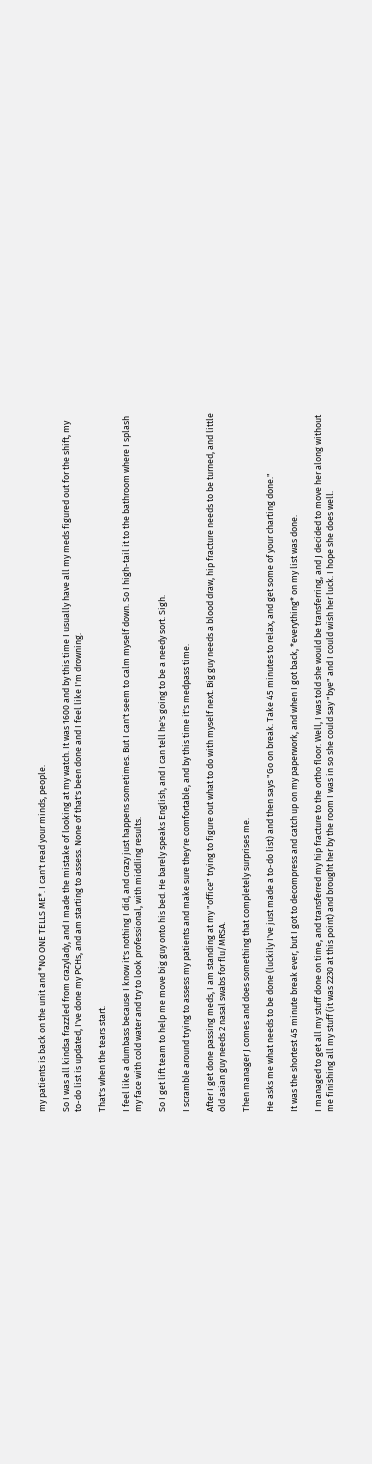my patients is back on the unit and *NO ONE TELLS ME*. I can't read your minds, people.

So I was all kindsa frazzled from crazylady, and I made the mistake of looking at my watch. It was 1600 and by this time I usually have all my meds figured out for the shift, my to-do list is updated, I've done my PCHs, and am starting to assess. None of that's been done and I feel like I'm drowning.

That's when the tears start.

I feel like a dumbass because I know it's nothing I did, and crazy just happens sometimes. But I can't seem to calm myself down. So I high-tail it to the bathroom where I splash my face with cold water and try to look professional, with middling results.

So I get lift team to help me move big guy onto his bed. He barely speaks English, and I can tell he's going to be a needy sort. Sigh.

I scramble around trying to assess my patients and make sure they're comfortable, and by this time it's medpass time.

After I get done passing meds, I am standing at my "office" trying to figure out what to do with myself next. Big guy needs a blood draw, hip fracture needs to be turned, and little old asian guy needs 2 nasal swabs for flu/MRSA.

Then manager J comes and does something that completely surprises me.

He asks me what needs to be done (luckily I've just made a to-do list) and then says "Go on break. Take 45 minutes to relax, and get some of your charting done."

It was the shortest 45 minute break ever, but I got to decompress and catch up on my paperwork, and when I got back, *everything* on my list was done.

I managed to get all my stuff done on time, and transferred my hip fracture to the ortho floor. Well, I was told she would be transferring, and J decided to move her along without me finishing all my stuff (it was 2230 at this point) and brought her by the room I was in so she could say "bye" and I could wish her luck. I hope she does well.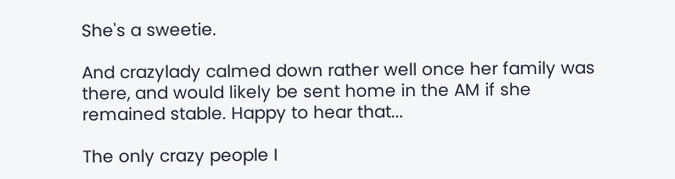She's a sweetie.

And crazylady calmed down rather well once her family was there, and would likely be sent home in the AM if she remained stable. Happy to hear that...

The only crazy people I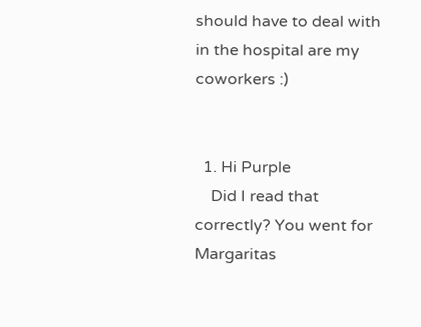should have to deal with in the hospital are my coworkers :)


  1. Hi Purple
    Did I read that correctly? You went for Margaritas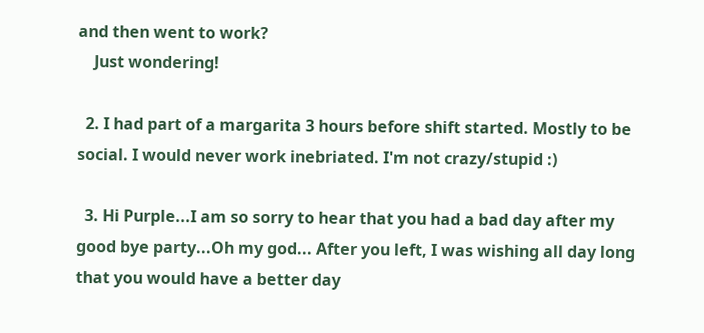and then went to work?
    Just wondering!

  2. I had part of a margarita 3 hours before shift started. Mostly to be social. I would never work inebriated. I'm not crazy/stupid :)

  3. Hi Purple...I am so sorry to hear that you had a bad day after my good bye party...Oh my god... After you left, I was wishing all day long that you would have a better day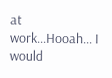at work...Hooah... I would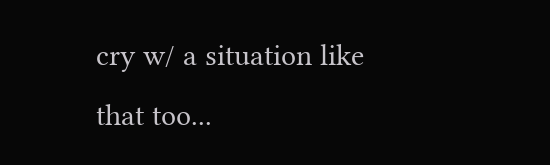cry w/ a situation like that too...